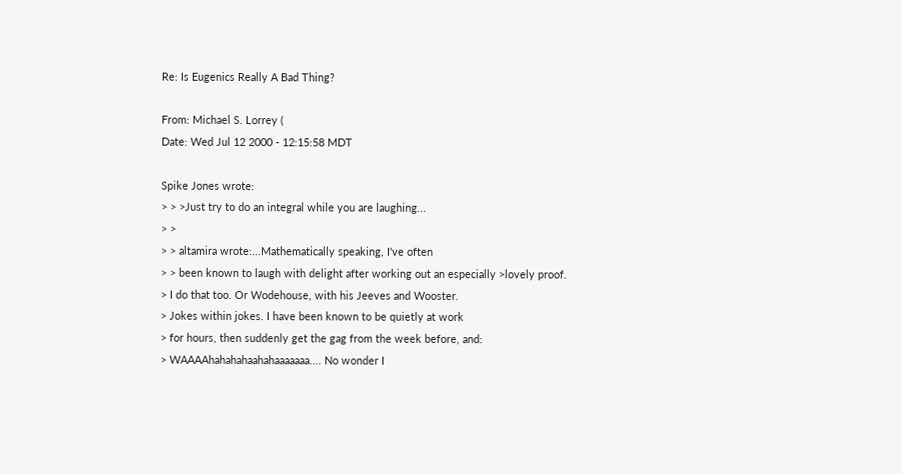Re: Is Eugenics Really A Bad Thing?

From: Michael S. Lorrey (
Date: Wed Jul 12 2000 - 12:15:58 MDT

Spike Jones wrote:
> > >Just try to do an integral while you are laughing...
> >
> > altamira wrote:...Mathematically speaking, I've often
> > been known to laugh with delight after working out an especially >lovely proof.
> I do that too. Or Wodehouse, with his Jeeves and Wooster.
> Jokes within jokes. I have been known to be quietly at work
> for hours, then suddenly get the gag from the week before, and:
> WAAAAhahahahaahahaaaaaaa.... No wonder I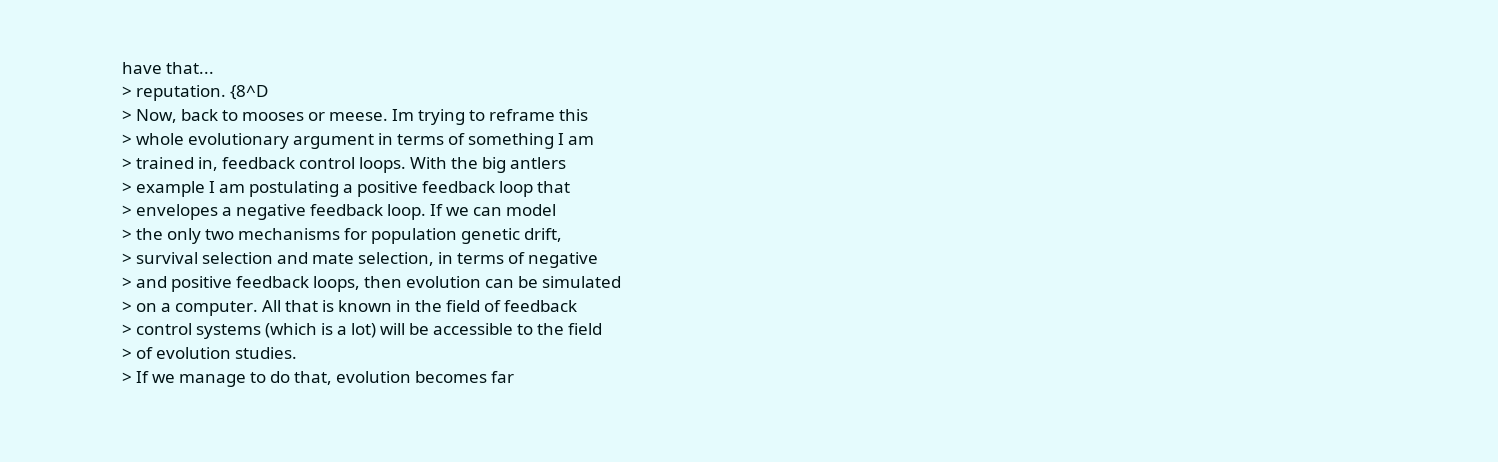have that...
> reputation. {8^D
> Now, back to mooses or meese. Im trying to reframe this
> whole evolutionary argument in terms of something I am
> trained in, feedback control loops. With the big antlers
> example I am postulating a positive feedback loop that
> envelopes a negative feedback loop. If we can model
> the only two mechanisms for population genetic drift,
> survival selection and mate selection, in terms of negative
> and positive feedback loops, then evolution can be simulated
> on a computer. All that is known in the field of feedback
> control systems (which is a lot) will be accessible to the field
> of evolution studies.
> If we manage to do that, evolution becomes far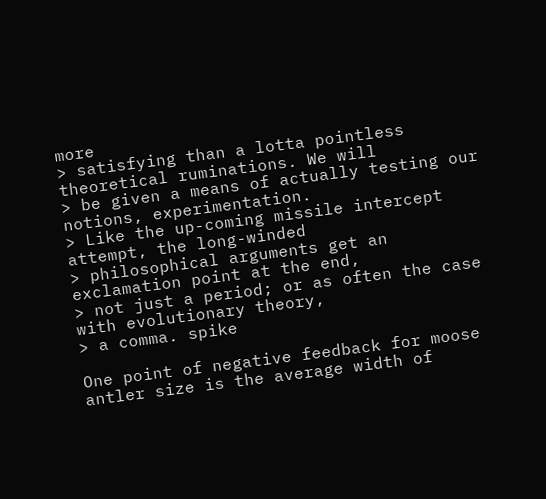more
> satisfying than a lotta pointless theoretical ruminations. We will
> be given a means of actually testing our notions, experimentation.
> Like the up-coming missile intercept attempt, the long-winded
> philosophical arguments get an exclamation point at the end,
> not just a period; or as often the case with evolutionary theory,
> a comma. spike

One point of negative feedback for moose antler size is the average width of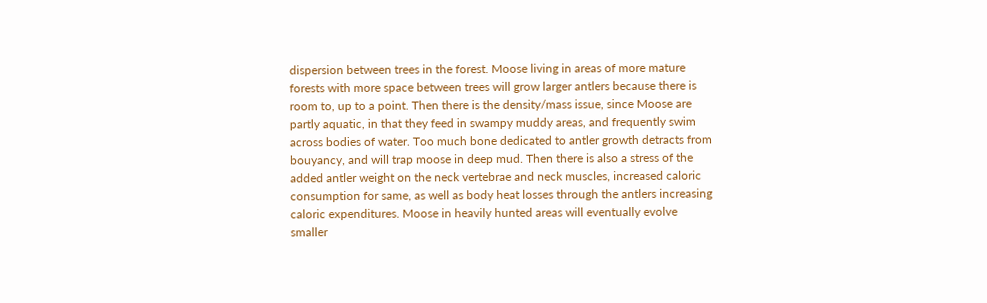dispersion between trees in the forest. Moose living in areas of more mature
forests with more space between trees will grow larger antlers because there is
room to, up to a point. Then there is the density/mass issue, since Moose are
partly aquatic, in that they feed in swampy muddy areas, and frequently swim
across bodies of water. Too much bone dedicated to antler growth detracts from
bouyancy, and will trap moose in deep mud. Then there is also a stress of the
added antler weight on the neck vertebrae and neck muscles, increased caloric
consumption for same, as well as body heat losses through the antlers increasing
caloric expenditures. Moose in heavily hunted areas will eventually evolve
smaller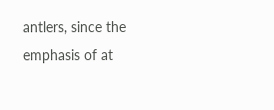antlers, since the emphasis of at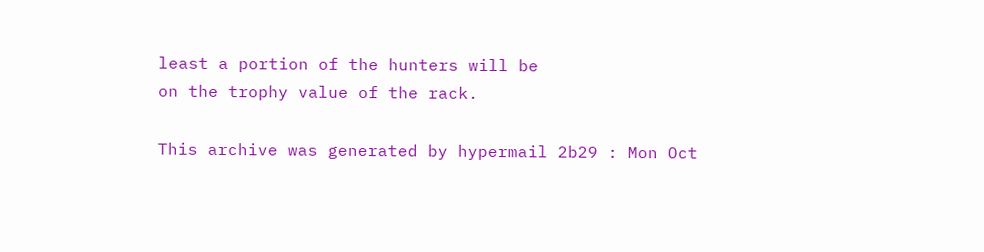least a portion of the hunters will be
on the trophy value of the rack.

This archive was generated by hypermail 2b29 : Mon Oct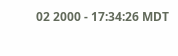02 2000 - 17:34:26 MDT